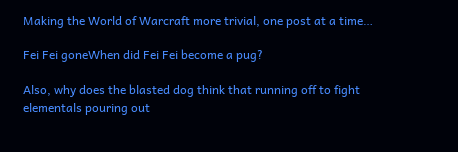Making the World of Warcraft more trivial, one post at a time…

Fei Fei goneWhen did Fei Fei become a pug?

Also, why does the blasted dog think that running off to fight elementals pouring out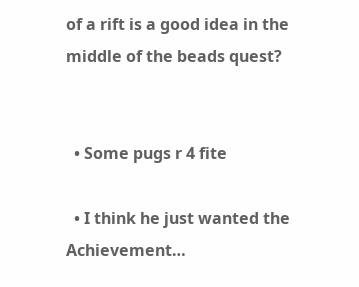of a rift is a good idea in the middle of the beads quest?


  • Some pugs r 4 fite

  • I think he just wanted the Achievement…